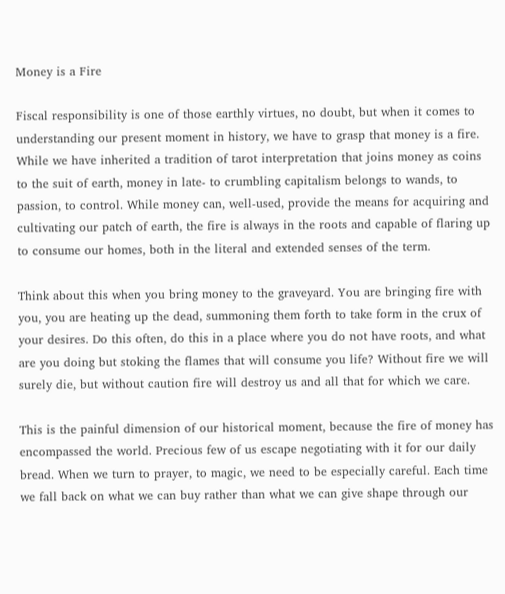Money is a Fire

Fiscal responsibility is one of those earthly virtues, no doubt, but when it comes to understanding our present moment in history, we have to grasp that money is a fire. While we have inherited a tradition of tarot interpretation that joins money as coins to the suit of earth, money in late- to crumbling capitalism belongs to wands, to passion, to control. While money can, well-used, provide the means for acquiring and cultivating our patch of earth, the fire is always in the roots and capable of flaring up to consume our homes, both in the literal and extended senses of the term.

Think about this when you bring money to the graveyard. You are bringing fire with you, you are heating up the dead, summoning them forth to take form in the crux of your desires. Do this often, do this in a place where you do not have roots, and what are you doing but stoking the flames that will consume you life? Without fire we will surely die, but without caution fire will destroy us and all that for which we care.

This is the painful dimension of our historical moment, because the fire of money has encompassed the world. Precious few of us escape negotiating with it for our daily bread. When we turn to prayer, to magic, we need to be especially careful. Each time we fall back on what we can buy rather than what we can give shape through our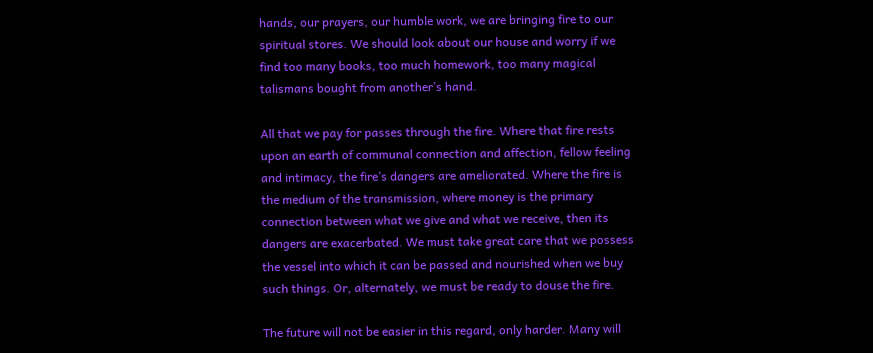hands, our prayers, our humble work, we are bringing fire to our spiritual stores. We should look about our house and worry if we find too many books, too much homework, too many magical talismans bought from another’s hand.

All that we pay for passes through the fire. Where that fire rests upon an earth of communal connection and affection, fellow feeling and intimacy, the fire’s dangers are ameliorated. Where the fire is the medium of the transmission, where money is the primary connection between what we give and what we receive, then its dangers are exacerbated. We must take great care that we possess the vessel into which it can be passed and nourished when we buy such things. Or, alternately, we must be ready to douse the fire.

The future will not be easier in this regard, only harder. Many will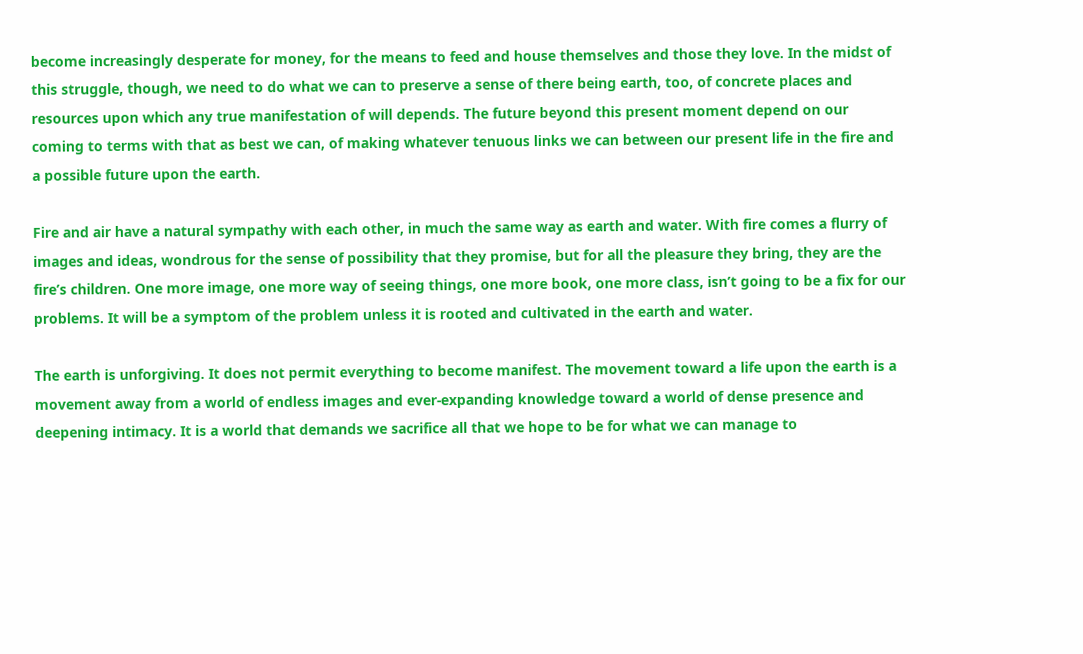become increasingly desperate for money, for the means to feed and house themselves and those they love. In the midst of this struggle, though, we need to do what we can to preserve a sense of there being earth, too, of concrete places and resources upon which any true manifestation of will depends. The future beyond this present moment depend on our coming to terms with that as best we can, of making whatever tenuous links we can between our present life in the fire and a possible future upon the earth.

Fire and air have a natural sympathy with each other, in much the same way as earth and water. With fire comes a flurry of images and ideas, wondrous for the sense of possibility that they promise, but for all the pleasure they bring, they are the fire’s children. One more image, one more way of seeing things, one more book, one more class, isn’t going to be a fix for our problems. It will be a symptom of the problem unless it is rooted and cultivated in the earth and water.

The earth is unforgiving. It does not permit everything to become manifest. The movement toward a life upon the earth is a movement away from a world of endless images and ever-expanding knowledge toward a world of dense presence and deepening intimacy. It is a world that demands we sacrifice all that we hope to be for what we can manage to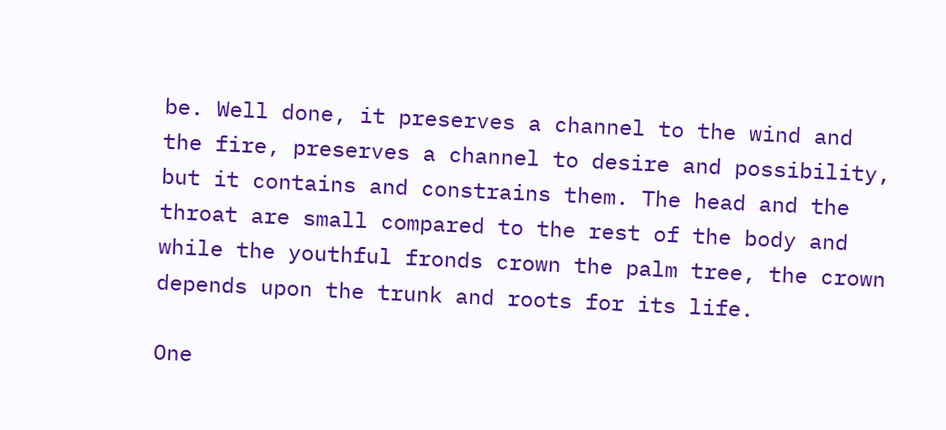be. Well done, it preserves a channel to the wind and the fire, preserves a channel to desire and possibility, but it contains and constrains them. The head and the throat are small compared to the rest of the body and while the youthful fronds crown the palm tree, the crown depends upon the trunk and roots for its life.

One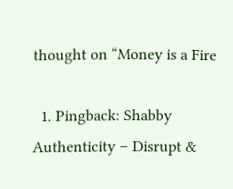thought on “Money is a Fire

  1. Pingback: Shabby Authenticity – Disrupt &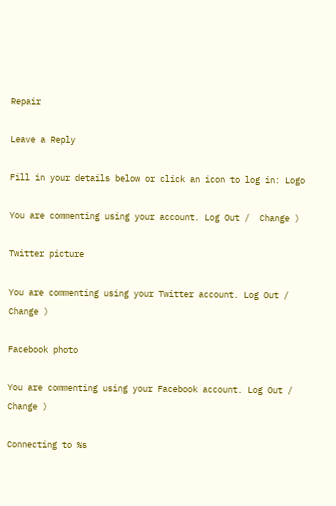Repair

Leave a Reply

Fill in your details below or click an icon to log in: Logo

You are commenting using your account. Log Out /  Change )

Twitter picture

You are commenting using your Twitter account. Log Out /  Change )

Facebook photo

You are commenting using your Facebook account. Log Out /  Change )

Connecting to %s